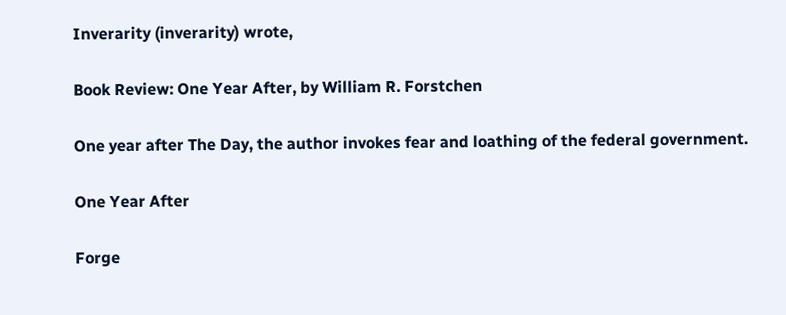Inverarity (inverarity) wrote,

Book Review: One Year After, by William R. Forstchen

One year after The Day, the author invokes fear and loathing of the federal government.

One Year After

Forge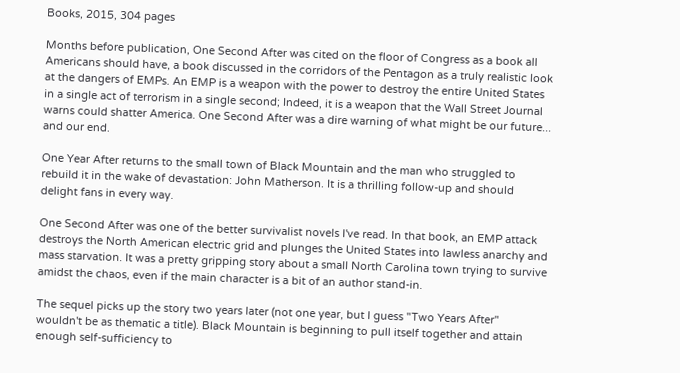Books, 2015, 304 pages

Months before publication, One Second After was cited on the floor of Congress as a book all Americans should have, a book discussed in the corridors of the Pentagon as a truly realistic look at the dangers of EMPs. An EMP is a weapon with the power to destroy the entire United States in a single act of terrorism in a single second; Indeed, it is a weapon that the Wall Street Journal warns could shatter America. One Second After was a dire warning of what might be our future... and our end.

One Year After returns to the small town of Black Mountain and the man who struggled to rebuild it in the wake of devastation: John Matherson. It is a thrilling follow-up and should delight fans in every way.

One Second After was one of the better survivalist novels I've read. In that book, an EMP attack destroys the North American electric grid and plunges the United States into lawless anarchy and mass starvation. It was a pretty gripping story about a small North Carolina town trying to survive amidst the chaos, even if the main character is a bit of an author stand-in.

The sequel picks up the story two years later (not one year, but I guess "Two Years After" wouldn't be as thematic a title). Black Mountain is beginning to pull itself together and attain enough self-sufficiency to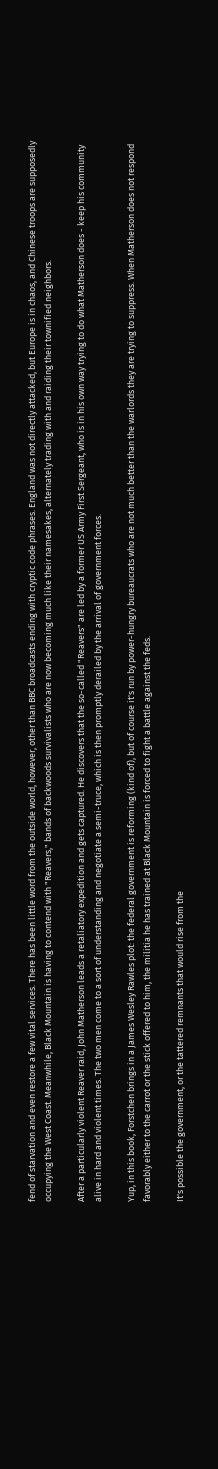fend of starvation and even restore a few vital services. There has been little word from the outside world, however, other than BBC broadcasts ending with cryptic code phrases. England was not directly attacked, but Europe is in chaos, and Chinese troops are supposedly occupying the West Coast. Meanwhile, Black Mountain is having to contend with "Reavers," bands of backwoods survivalists who are now becoming much like their namesakes, alternately trading with and raiding their townified neighbors.

After a particularly violent Reaver raid, John Matherson leads a retaliatory expedition and gets captured. He discovers that the so-called "Reavers" are led by a former US Army First Sergeant, who is in his own way trying to do what Matherson does - keep his community alive in hard and violent times. The two men come to a sort of understanding and negotiate a semi-truce, which is then promptly derailed by the arrival of government forces.

Yup, in this book, Forstchen brings in a James Wesley Rawles plot: the federal government is reforming (kind of), but of course it's run by power-hungry bureaucrats who are not much better than the warlords they are trying to suppress. When Matherson does not respond favorably either to the carrot or the stick offered to him, the militia he has trained at Black Mountain is forced to fight a battle against the feds.

It's possible the government, or the tattered remnants that would rise from the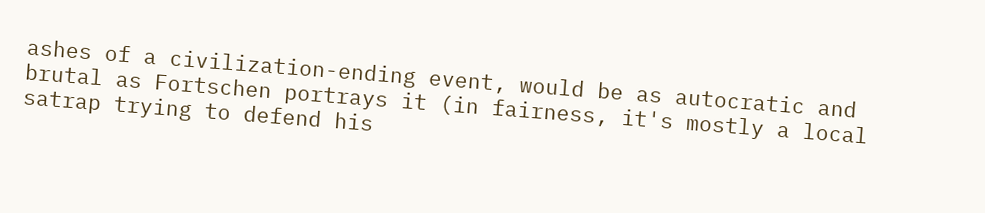ashes of a civilization-ending event, would be as autocratic and brutal as Fortschen portrays it (in fairness, it's mostly a local satrap trying to defend his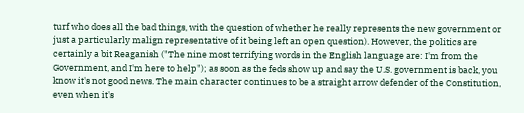turf who does all the bad things, with the question of whether he really represents the new government or just a particularly malign representative of it being left an open question). However, the politics are certainly a bit Reaganish ("The nine most terrifying words in the English language are: I'm from the Government, and I'm here to help"); as soon as the feds show up and say the U.S. government is back, you know it's not good news. The main character continues to be a straight arrow defender of the Constitution, even when it's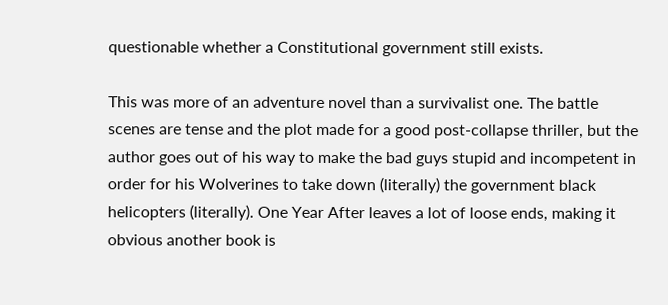questionable whether a Constitutional government still exists.

This was more of an adventure novel than a survivalist one. The battle scenes are tense and the plot made for a good post-collapse thriller, but the author goes out of his way to make the bad guys stupid and incompetent in order for his Wolverines to take down (literally) the government black helicopters (literally). One Year After leaves a lot of loose ends, making it obvious another book is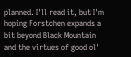planned. I'll read it, but I'm hoping Forstchen expands a bit beyond Black Mountain and the virtues of good ol'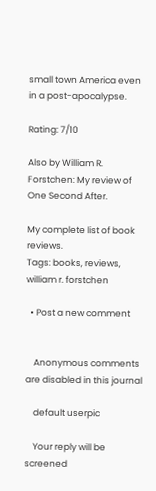small town America even in a post-apocalypse.

Rating: 7/10

Also by William R. Forstchen: My review of One Second After.

My complete list of book reviews.
Tags: books, reviews, william r. forstchen

  • Post a new comment


    Anonymous comments are disabled in this journal

    default userpic

    Your reply will be screened